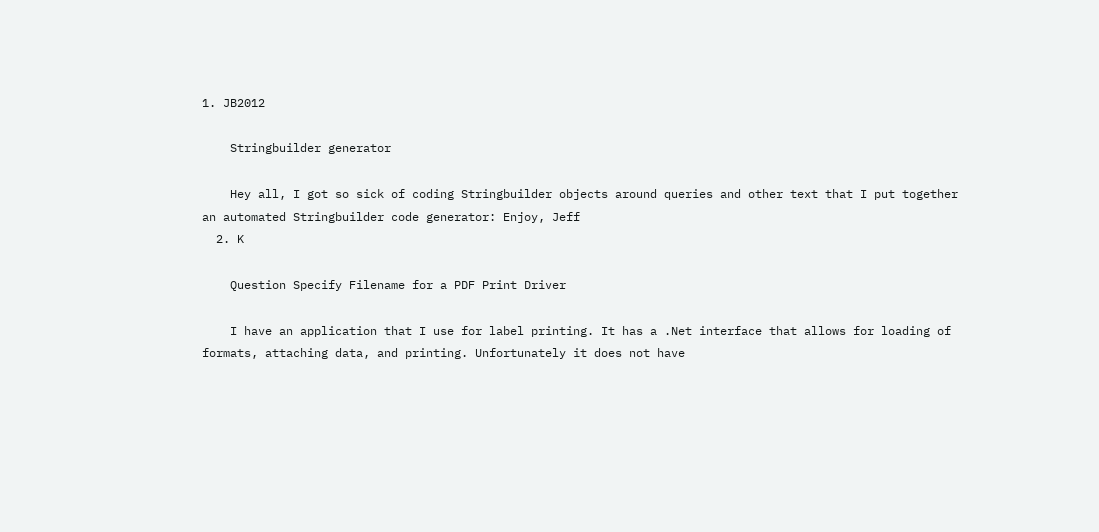1. JB2012

    Stringbuilder generator

    Hey all, I got so sick of coding Stringbuilder objects around queries and other text that I put together an automated Stringbuilder code generator: Enjoy, Jeff
  2. K

    Question Specify Filename for a PDF Print Driver

    I have an application that I use for label printing. It has a .Net interface that allows for loading of formats, attaching data, and printing. Unfortunately it does not have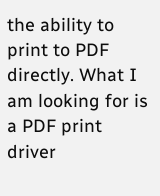the ability to print to PDF directly. What I am looking for is a PDF print driver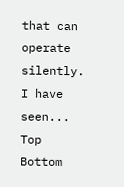that can operate silently. I have seen...
Top Bottom